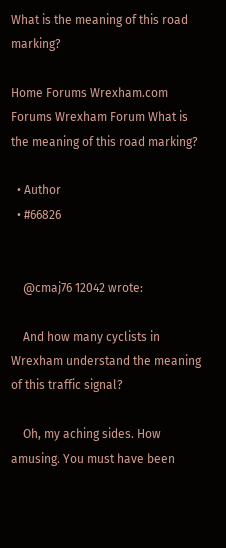What is the meaning of this road marking?

Home Forums Wrexham.com Forums Wrexham Forum What is the meaning of this road marking?

  • Author
  • #66826


    @cmaj76 12042 wrote:

    And how many cyclists in Wrexham understand the meaning of this traffic signal?

    Oh, my aching sides. How amusing. You must have been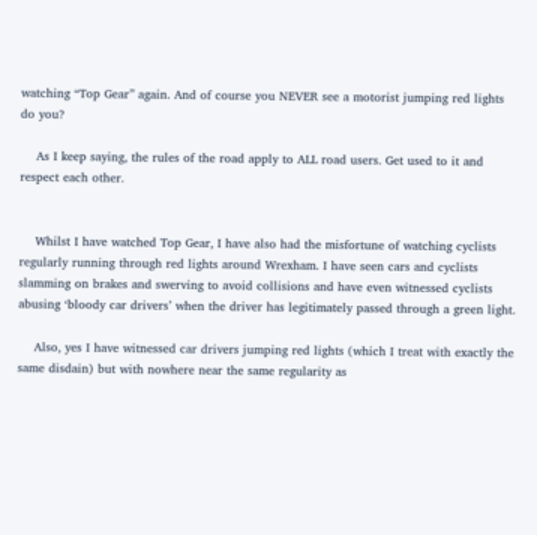watching “Top Gear” again. And of course you NEVER see a motorist jumping red lights do you?

    As I keep saying, the rules of the road apply to ALL road users. Get used to it and respect each other.


    Whilst I have watched Top Gear, I have also had the misfortune of watching cyclists regularly running through red lights around Wrexham. I have seen cars and cyclists slamming on brakes and swerving to avoid collisions and have even witnessed cyclists abusing ‘bloody car drivers’ when the driver has legitimately passed through a green light.

    Also, yes I have witnessed car drivers jumping red lights (which I treat with exactly the same disdain) but with nowhere near the same regularity as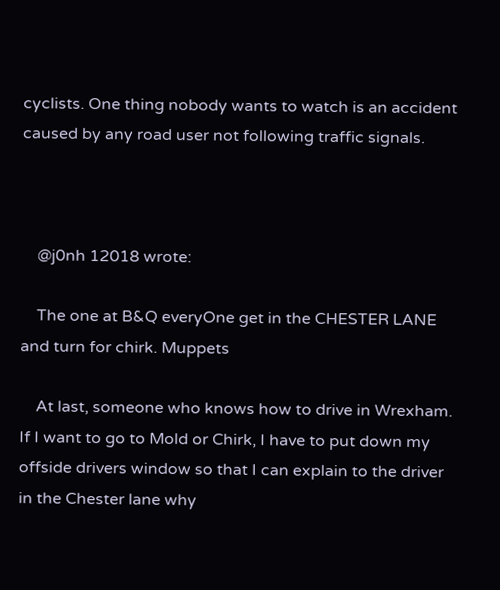cyclists. One thing nobody wants to watch is an accident caused by any road user not following traffic signals.



    @j0nh 12018 wrote:

    The one at B&Q everyOne get in the CHESTER LANE and turn for chirk. Muppets

    At last, someone who knows how to drive in Wrexham. If I want to go to Mold or Chirk, I have to put down my offside drivers window so that I can explain to the driver in the Chester lane why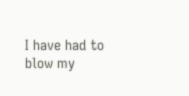I have had to blow my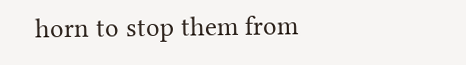horn to stop them from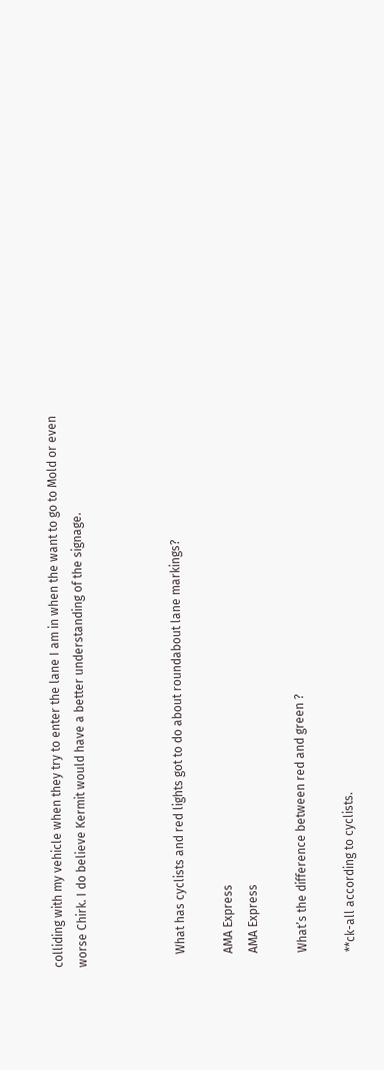colliding with my vehicle when they try to enter the lane I am in when the want to go to Mold or even worse Chirk. I do believe Kermit would have a better understanding of the signage.



    What has cyclists and red lights got to do about roundabout lane markings?

    AMA Express
    AMA Express

    What’s the difference between red and green ?

    **ck-all according to cyclists.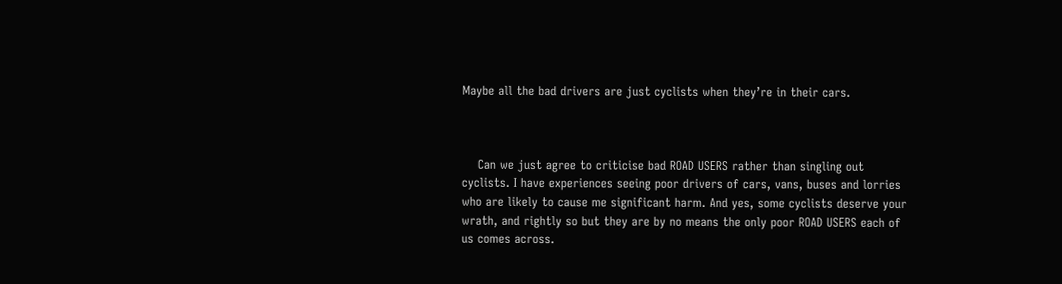Maybe all the bad drivers are just cyclists when they’re in their cars.



    Can we just agree to criticise bad ROAD USERS rather than singling out cyclists. I have experiences seeing poor drivers of cars, vans, buses and lorries who are likely to cause me significant harm. And yes, some cyclists deserve your wrath, and rightly so but they are by no means the only poor ROAD USERS each of us comes across.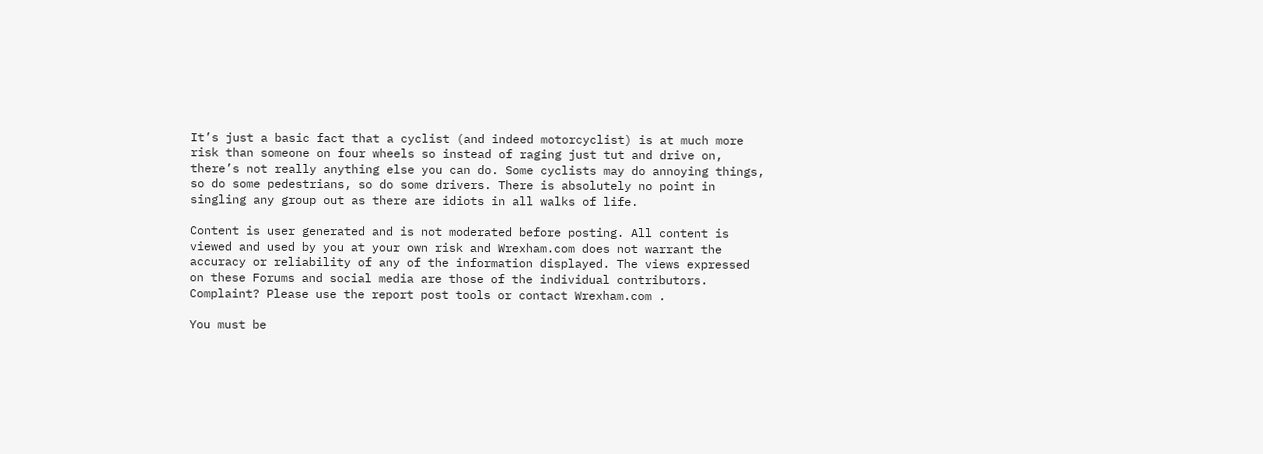It’s just a basic fact that a cyclist (and indeed motorcyclist) is at much more risk than someone on four wheels so instead of raging just tut and drive on, there’s not really anything else you can do. Some cyclists may do annoying things, so do some pedestrians, so do some drivers. There is absolutely no point in singling any group out as there are idiots in all walks of life.

Content is user generated and is not moderated before posting. All content is viewed and used by you at your own risk and Wrexham.com does not warrant the accuracy or reliability of any of the information displayed. The views expressed on these Forums and social media are those of the individual contributors.
Complaint? Please use the report post tools or contact Wrexham.com .

You must be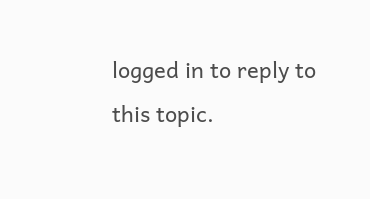logged in to reply to this topic.